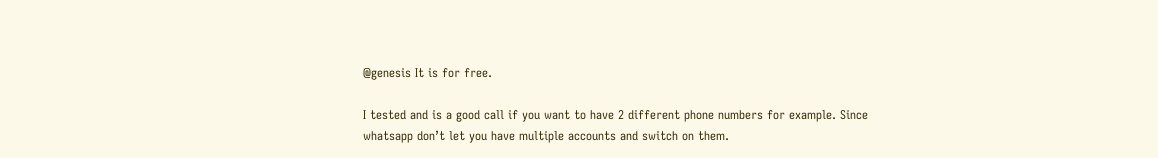@genesis It is for free.

I tested and is a good call if you want to have 2 different phone numbers for example. Since whatsapp don’t let you have multiple accounts and switch on them.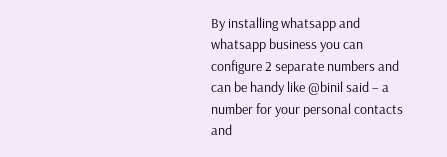By installing whatsapp and whatsapp business you can configure 2 separate numbers and can be handy like @binil said – a number for your personal contacts and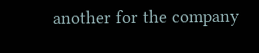another for the company